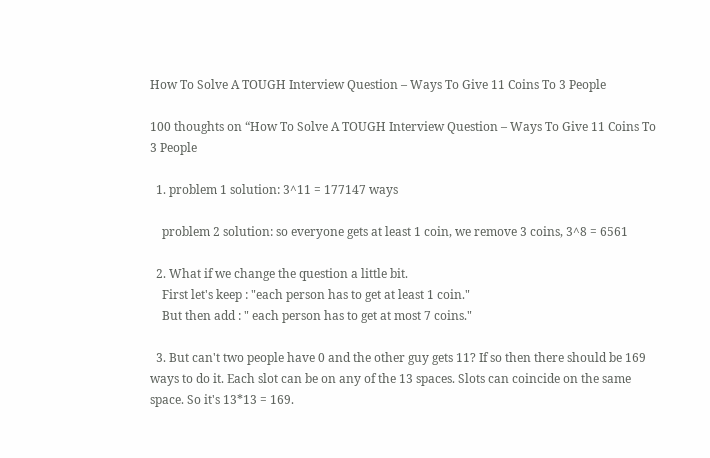How To Solve A TOUGH Interview Question – Ways To Give 11 Coins To 3 People

100 thoughts on “How To Solve A TOUGH Interview Question – Ways To Give 11 Coins To 3 People

  1. problem 1 solution: 3^11 = 177147 ways

    problem 2 solution: so everyone gets at least 1 coin, we remove 3 coins, 3^8 = 6561

  2. What if we change the question a little bit.
    First let's keep : "each person has to get at least 1 coin."
    But then add : " each person has to get at most 7 coins."

  3. But can't two people have 0 and the other guy gets 11? If so then there should be 169 ways to do it. Each slot can be on any of the 13 spaces. Slots can coincide on the same space. So it's 13*13 = 169.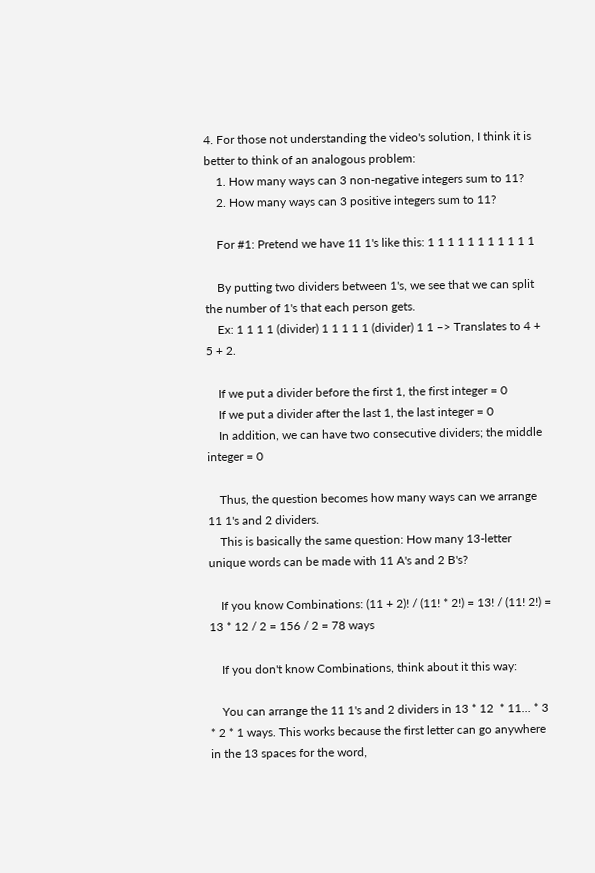4. For those not understanding the video's solution, I think it is better to think of an analogous problem:
    1. How many ways can 3 non-negative integers sum to 11?
    2. How many ways can 3 positive integers sum to 11?

    For #1: Pretend we have 11 1's like this: 1 1 1 1 1 1 1 1 1 1 1

    By putting two dividers between 1's, we see that we can split the number of 1's that each person gets.
    Ex: 1 1 1 1 (divider) 1 1 1 1 1 (divider) 1 1 –> Translates to 4 + 5 + 2.

    If we put a divider before the first 1, the first integer = 0
    If we put a divider after the last 1, the last integer = 0
    In addition, we can have two consecutive dividers; the middle integer = 0

    Thus, the question becomes how many ways can we arrange 11 1's and 2 dividers.
    This is basically the same question: How many 13-letter unique words can be made with 11 A's and 2 B's?

    If you know Combinations: (11 + 2)! / (11! * 2!) = 13! / (11! 2!) = 13 * 12 / 2 = 156 / 2 = 78 ways

    If you don't know Combinations, think about it this way:

    You can arrange the 11 1's and 2 dividers in 13 * 12  * 11… * 3 * 2 * 1 ways. This works because the first letter can go anywhere in the 13 spaces for the word,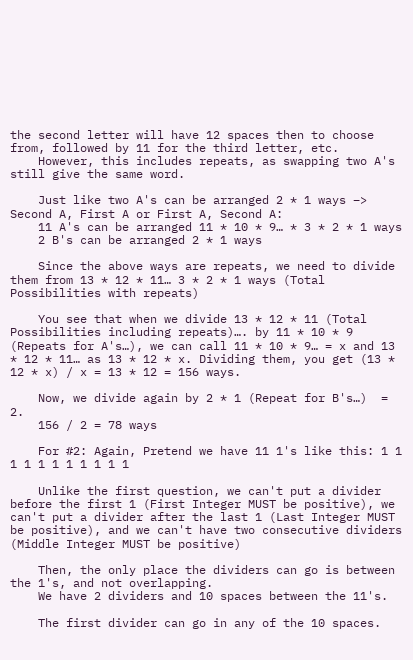the second letter will have 12 spaces then to choose from, followed by 11 for the third letter, etc.
    However, this includes repeats, as swapping two A's still give the same word.

    Just like two A's can be arranged 2 * 1 ways –> Second A, First A or First A, Second A:
    11 A's can be arranged 11 * 10 * 9… * 3 * 2 * 1 ways
    2 B's can be arranged 2 * 1 ways

    Since the above ways are repeats, we need to divide them from 13 * 12 * 11… 3 * 2 * 1 ways (Total Possibilities with repeats)

    You see that when we divide 13 * 12 * 11 (Total Possibilities including repeats)…. by 11 * 10 * 9 (Repeats for A's…), we can call 11 * 10 * 9… = x and 13 * 12 * 11… as 13 * 12 * x. Dividing them, you get (13 * 12 * x) / x = 13 * 12 = 156 ways.

    Now, we divide again by 2 * 1 (Repeat for B's…)  = 2.
    156 / 2 = 78 ways

    For #2: Again, Pretend we have 11 1's like this: 1 1 1 1 1 1 1 1 1 1 1

    Unlike the first question, we can't put a divider before the first 1 (First Integer MUST be positive), we can't put a divider after the last 1 (Last Integer MUST be positive), and we can't have two consecutive dividers (Middle Integer MUST be positive)

    Then, the only place the dividers can go is between the 1's, and not overlapping.
    We have 2 dividers and 10 spaces between the 11's.

    The first divider can go in any of the 10 spaces.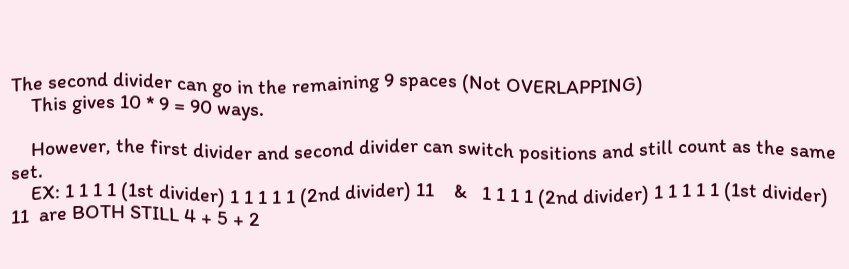The second divider can go in the remaining 9 spaces (Not OVERLAPPING)
    This gives 10 * 9 = 90 ways.

    However, the first divider and second divider can switch positions and still count as the same set.
    EX: 1 1 1 1 (1st divider) 1 1 1 1 1 (2nd divider) 11    &   1 1 1 1 (2nd divider) 1 1 1 1 1 (1st divider) 11  are BOTH STILL 4 + 5 + 2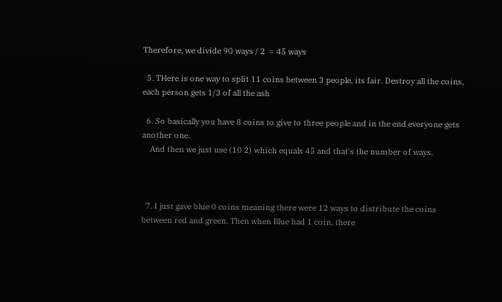Therefore, we divide 90 ways / 2  = 45 ways

  5. THere is one way to split 11 coins between 3 people, its fair. Destroy all the coins, each person gets 1/3 of all the ash

  6. So basically you have 8 coins to give to three people and in the end everyone gets another one.
    And then we just use (10 2) which equals 45 and that's the number of ways.



  7. I just gave blue 0 coins meaning there were 12 ways to distribute the coins between red and green. Then when Blue had 1 coin, there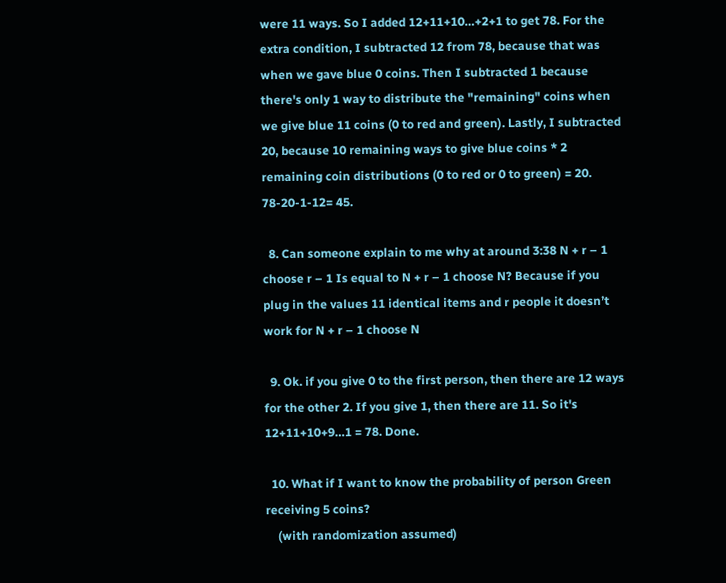were 11 ways. So I added 12+11+10…+2+1 to get 78. For the extra condition, I subtracted 12 from 78, because that was when we gave blue 0 coins. Then I subtracted 1 because there's only 1 way to distribute the "remaining" coins when we give blue 11 coins (0 to red and green). Lastly, I subtracted 20, because 10 remaining ways to give blue coins * 2 remaining coin distributions (0 to red or 0 to green) = 20. 78-20-1-12= 45.

  8. Can someone explain to me why at around 3:38 N + r – 1 choose r – 1 Is equal to N + r – 1 choose N? Because if you plug in the values 11 identical items and r people it doesn’t work for N + r – 1 choose N

  9. Ok. if you give 0 to the first person, then there are 12 ways for the other 2. If you give 1, then there are 11. So it's 12+11+10+9…1 = 78. Done.

  10. What if I want to know the probability of person Green receiving 5 coins?
    (with randomization assumed)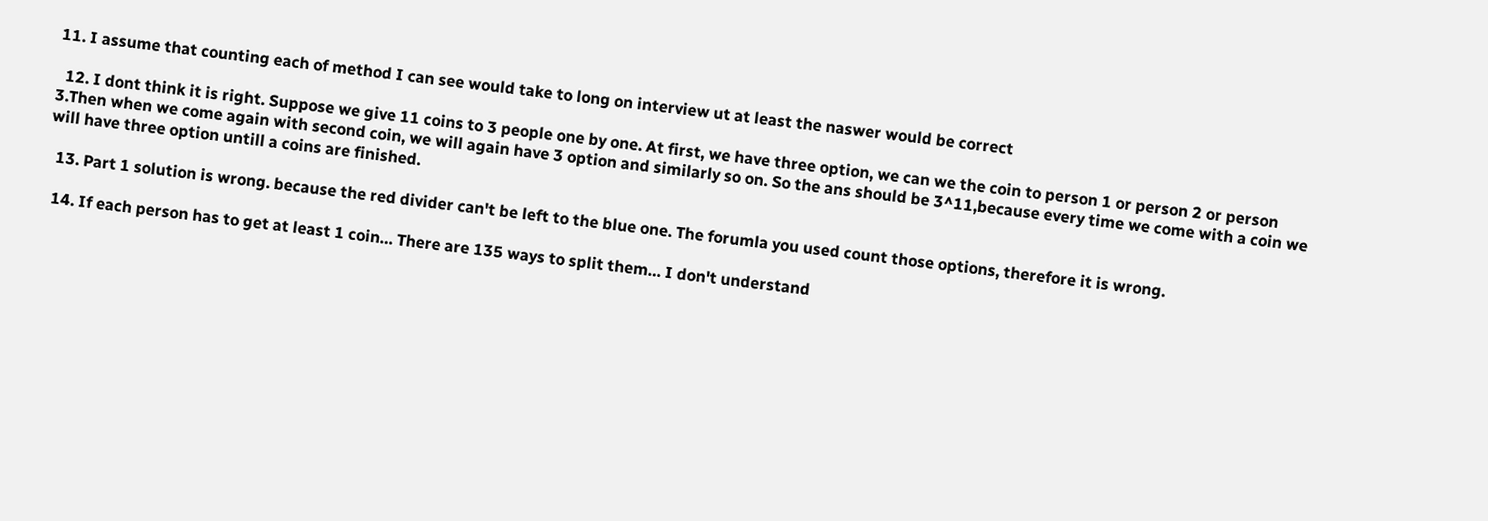11. I assume that counting each of method I can see would take to long on interview ut at least the naswer would be correct

  12. I dont think it is right. Suppose we give 11 coins to 3 people one by one. At first, we have three option, we can we the coin to person 1 or person 2 or person 3.Then when we come again with second coin, we will again have 3 option and similarly so on. So the ans should be 3^11,because every time we come with a coin we will have three option untill a coins are finished.

  13. Part 1 solution is wrong. because the red divider can't be left to the blue one. The forumla you used count those options, therefore it is wrong.

  14. If each person has to get at least 1 coin… There are 135 ways to split them… I don't understand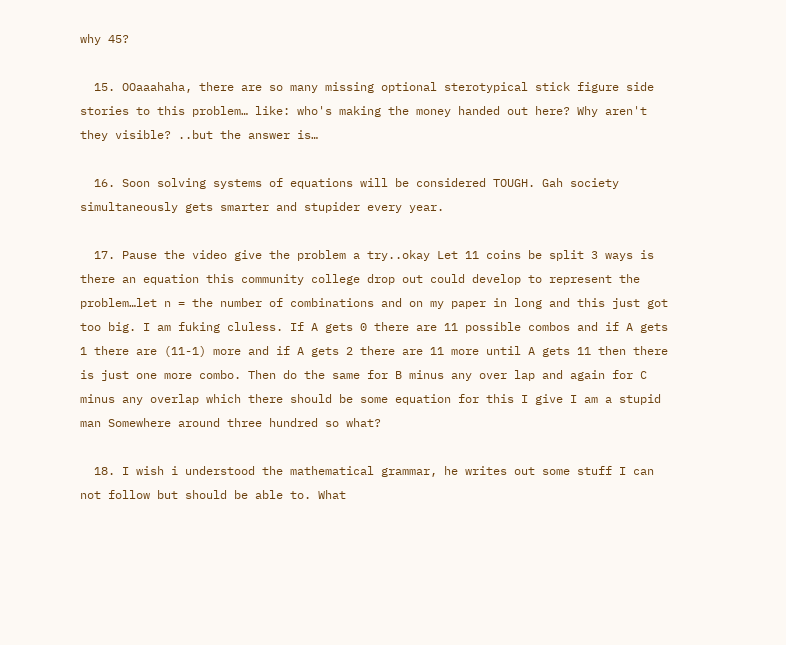why 45?

  15. OOaaahaha, there are so many missing optional sterotypical stick figure side stories to this problem… like: who's making the money handed out here? Why aren't they visible? ..but the answer is…

  16. Soon solving systems of equations will be considered TOUGH. Gah society simultaneously gets smarter and stupider every year.

  17. Pause the video give the problem a try..okay Let 11 coins be split 3 ways is there an equation this community college drop out could develop to represent the problem…let n = the number of combinations and on my paper in long and this just got too big. I am fuking cluless. If A gets 0 there are 11 possible combos and if A gets 1 there are (11-1) more and if A gets 2 there are 11 more until A gets 11 then there is just one more combo. Then do the same for B minus any over lap and again for C minus any overlap which there should be some equation for this I give I am a stupid man Somewhere around three hundred so what?

  18. I wish i understood the mathematical grammar, he writes out some stuff I can not follow but should be able to. What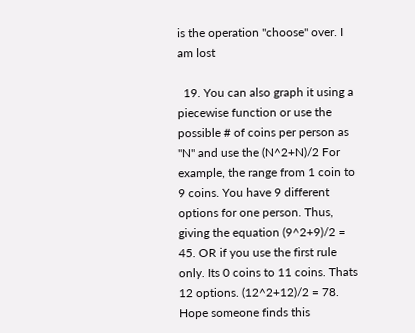is the operation "choose" over. I am lost

  19. You can also graph it using a piecewise function or use the possible # of coins per person as "N" and use the (N^2+N)/2 For example, the range from 1 coin to 9 coins. You have 9 different options for one person. Thus, giving the equation (9^2+9)/2 = 45. OR if you use the first rule only. Its 0 coins to 11 coins. Thats 12 options. (12^2+12)/2 = 78. Hope someone finds this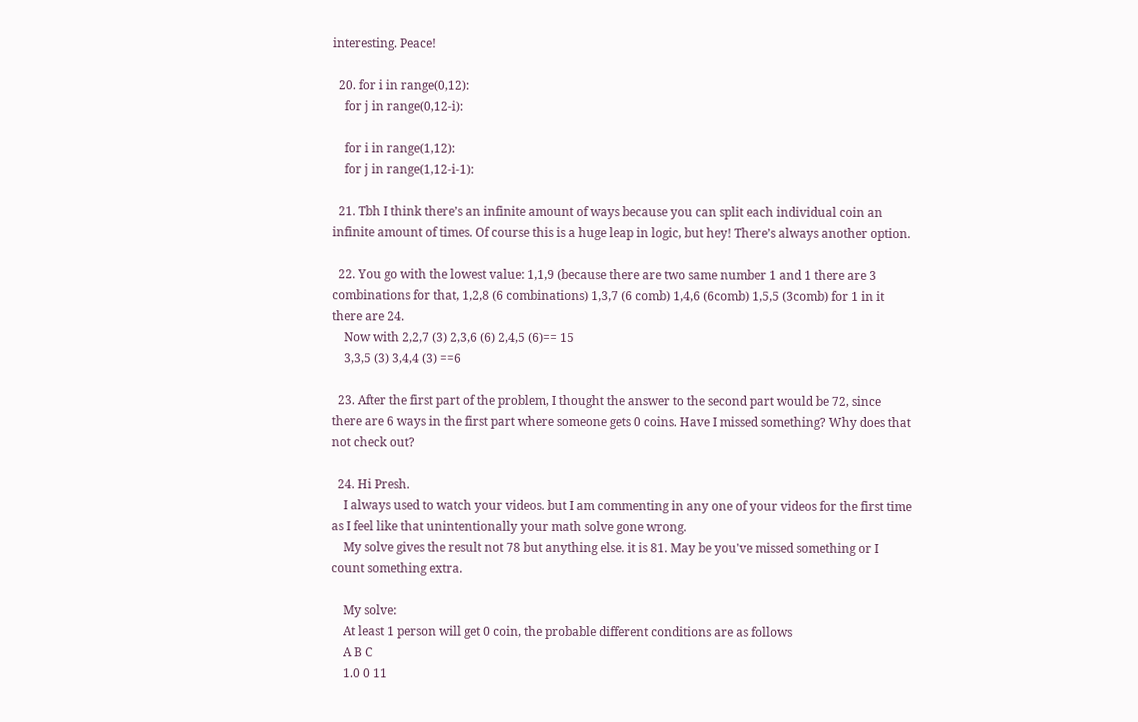interesting. Peace!

  20. for i in range(0,12):
    for j in range(0,12-i):

    for i in range(1,12):
    for j in range(1,12-i-1):

  21. Tbh I think there’s an infinite amount of ways because you can split each individual coin an infinite amount of times. Of course this is a huge leap in logic, but hey! There’s always another option.

  22. You go with the lowest value: 1,1,9 (because there are two same number 1 and 1 there are 3 combinations for that, 1,2,8 (6 combinations) 1,3,7 (6 comb) 1,4,6 (6comb) 1,5,5 (3comb) for 1 in it there are 24.
    Now with 2,2,7 (3) 2,3,6 (6) 2,4,5 (6)== 15
    3,3,5 (3) 3,4,4 (3) ==6

  23. After the first part of the problem, I thought the answer to the second part would be 72, since there are 6 ways in the first part where someone gets 0 coins. Have I missed something? Why does that not check out?

  24. Hi Presh.
    I always used to watch your videos. but I am commenting in any one of your videos for the first time as I feel like that unintentionally your math solve gone wrong.
    My solve gives the result not 78 but anything else. it is 81. May be you've missed something or I count something extra.

    My solve:
    At least 1 person will get 0 coin, the probable different conditions are as follows
    A B C
    1.0 0 11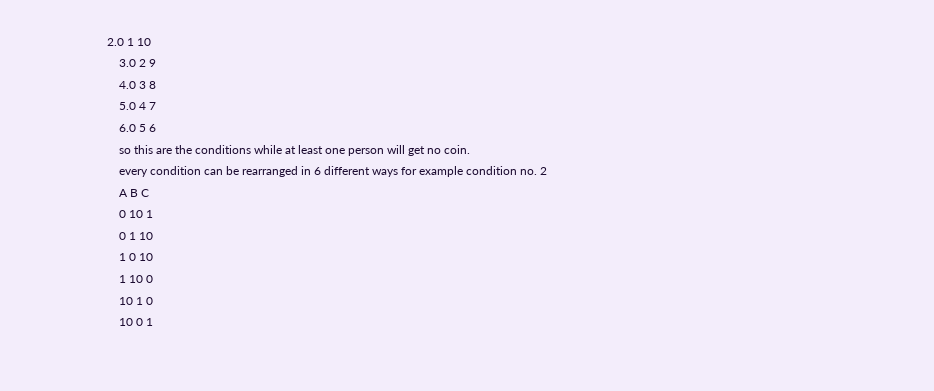2.0 1 10
    3.0 2 9
    4.0 3 8
    5.0 4 7
    6.0 5 6
    so this are the conditions while at least one person will get no coin.
    every condition can be rearranged in 6 different ways for example condition no. 2
    A B C
    0 10 1
    0 1 10
    1 0 10
    1 10 0
    10 1 0
    10 0 1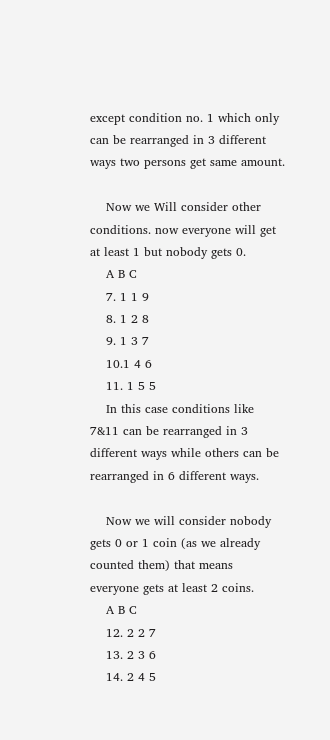except condition no. 1 which only can be rearranged in 3 different ways two persons get same amount.

    Now we Will consider other conditions. now everyone will get at least 1 but nobody gets 0.
    A B C
    7. 1 1 9
    8. 1 2 8
    9. 1 3 7
    10.1 4 6
    11. 1 5 5
    In this case conditions like 7&11 can be rearranged in 3 different ways while others can be rearranged in 6 different ways.

    Now we will consider nobody gets 0 or 1 coin (as we already counted them) that means everyone gets at least 2 coins.
    A B C
    12. 2 2 7
    13. 2 3 6
    14. 2 4 5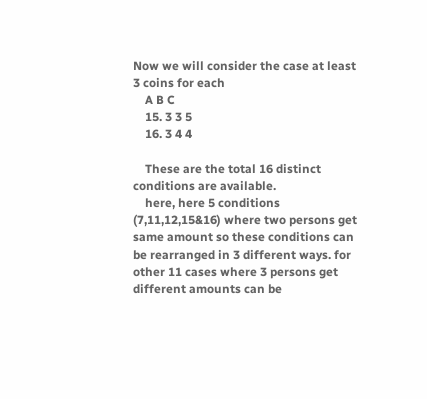Now we will consider the case at least 3 coins for each
    A B C
    15. 3 3 5
    16. 3 4 4

    These are the total 16 distinct conditions are available.
    here, here 5 conditions (7,11,12,15&16) where two persons get same amount so these conditions can be rearranged in 3 different ways. for other 11 cases where 3 persons get different amounts can be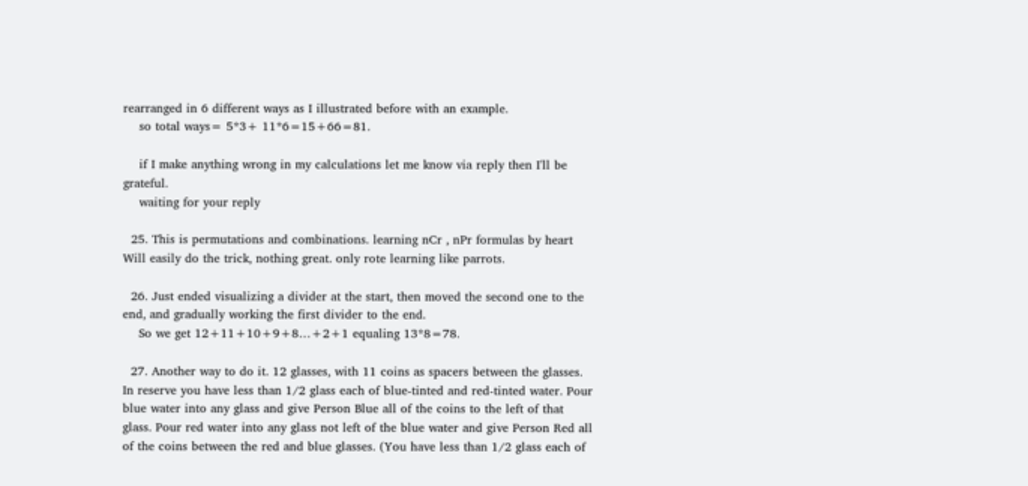rearranged in 6 different ways as I illustrated before with an example.
    so total ways= 5*3+ 11*6=15+66=81.

    if I make anything wrong in my calculations let me know via reply then I'll be grateful.
    waiting for your reply

  25. This is permutations and combinations. learning nCr , nPr formulas by heart Will easily do the trick, nothing great. only rote learning like parrots.

  26. Just ended visualizing a divider at the start, then moved the second one to the end, and gradually working the first divider to the end.
    So we get 12+11+10+9+8…+2+1 equaling 13*8=78.

  27. Another way to do it. 12 glasses, with 11 coins as spacers between the glasses. In reserve you have less than 1/2 glass each of blue-tinted and red-tinted water. Pour blue water into any glass and give Person Blue all of the coins to the left of that glass. Pour red water into any glass not left of the blue water and give Person Red all of the coins between the red and blue glasses. (You have less than 1/2 glass each of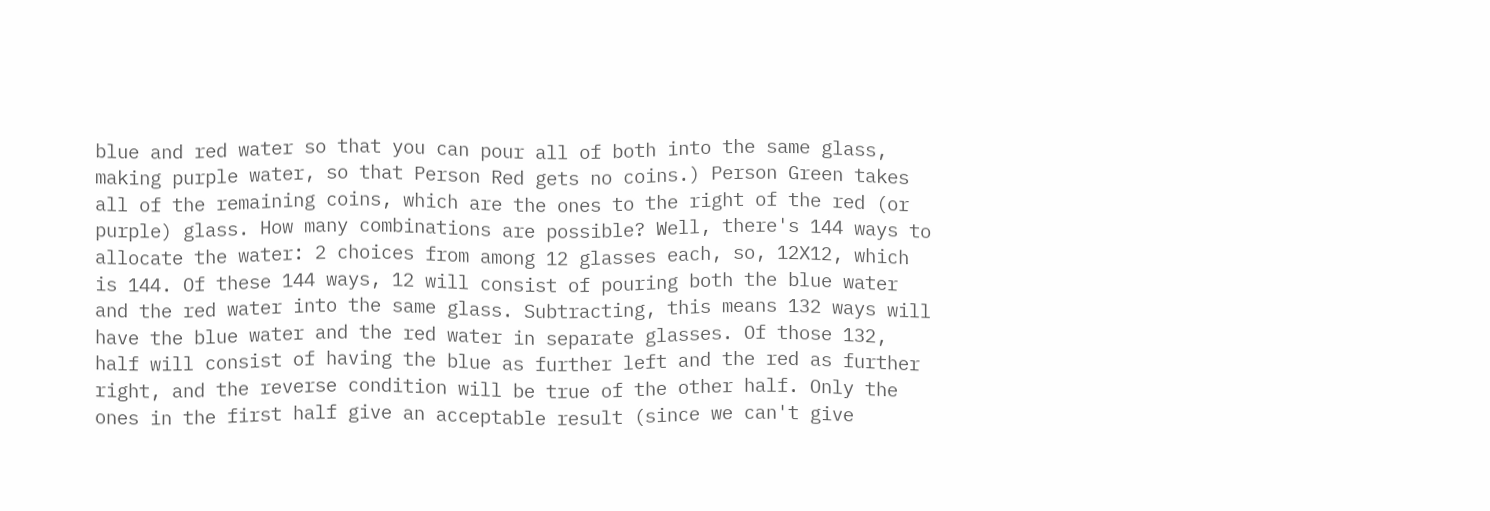blue and red water so that you can pour all of both into the same glass, making purple water, so that Person Red gets no coins.) Person Green takes all of the remaining coins, which are the ones to the right of the red (or purple) glass. How many combinations are possible? Well, there's 144 ways to allocate the water: 2 choices from among 12 glasses each, so, 12X12, which is 144. Of these 144 ways, 12 will consist of pouring both the blue water and the red water into the same glass. Subtracting, this means 132 ways will have the blue water and the red water in separate glasses. Of those 132, half will consist of having the blue as further left and the red as further right, and the reverse condition will be true of the other half. Only the ones in the first half give an acceptable result (since we can't give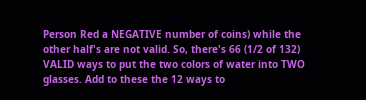Person Red a NEGATIVE number of coins) while the other half's are not valid. So, there's 66 (1/2 of 132) VALID ways to put the two colors of water into TWO glasses. Add to these the 12 ways to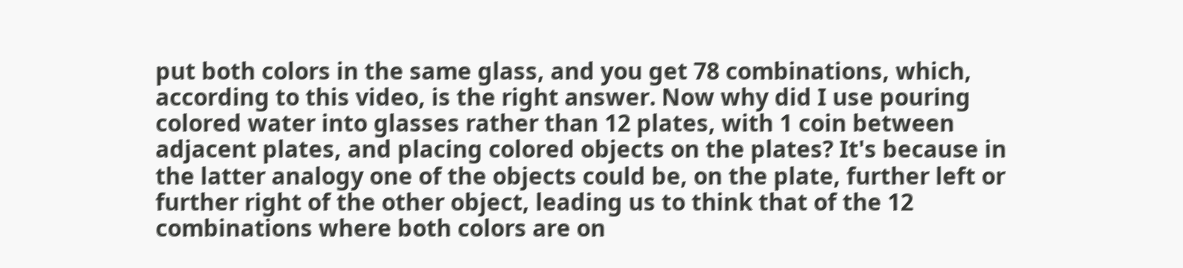put both colors in the same glass, and you get 78 combinations, which, according to this video, is the right answer. Now why did I use pouring colored water into glasses rather than 12 plates, with 1 coin between adjacent plates, and placing colored objects on the plates? It's because in the latter analogy one of the objects could be, on the plate, further left or further right of the other object, leading us to think that of the 12 combinations where both colors are on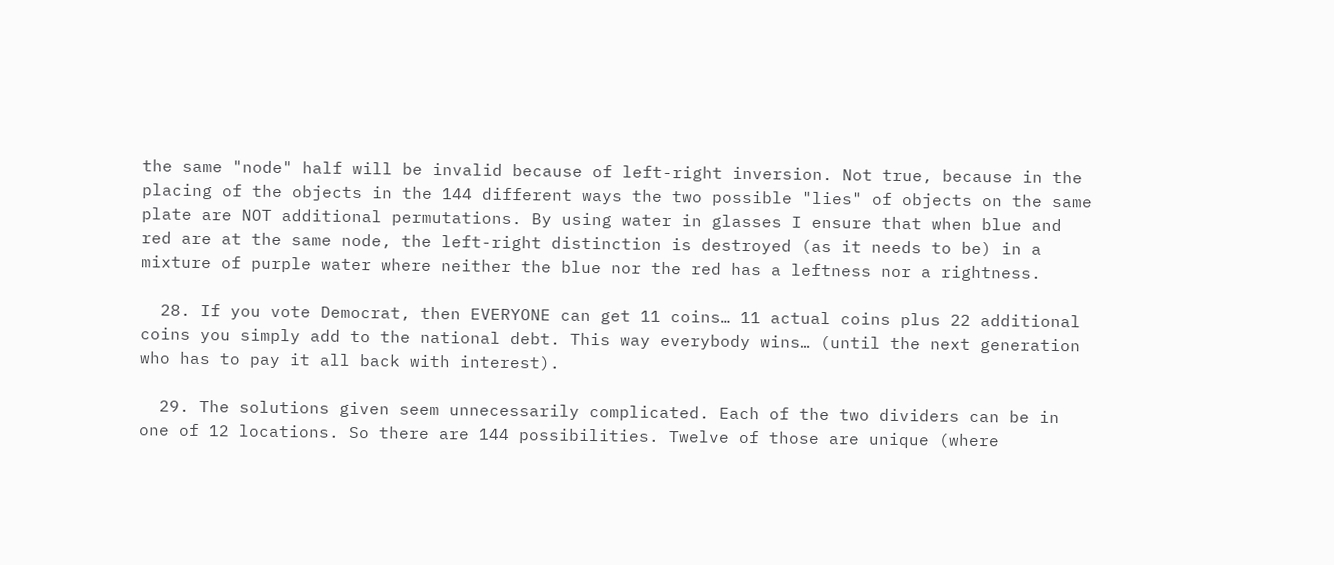the same "node" half will be invalid because of left-right inversion. Not true, because in the placing of the objects in the 144 different ways the two possible "lies" of objects on the same plate are NOT additional permutations. By using water in glasses I ensure that when blue and red are at the same node, the left-right distinction is destroyed (as it needs to be) in a mixture of purple water where neither the blue nor the red has a leftness nor a rightness.

  28. If you vote Democrat, then EVERYONE can get 11 coins… 11 actual coins plus 22 additional coins you simply add to the national debt. This way everybody wins… (until the next generation who has to pay it all back with interest).

  29. The solutions given seem unnecessarily complicated. Each of the two dividers can be in one of 12 locations. So there are 144 possibilities. Twelve of those are unique (where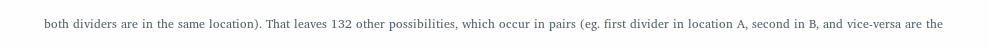both dividers are in the same location). That leaves 132 other possibilities, which occur in pairs (eg. first divider in location A, second in B, and vice-versa are the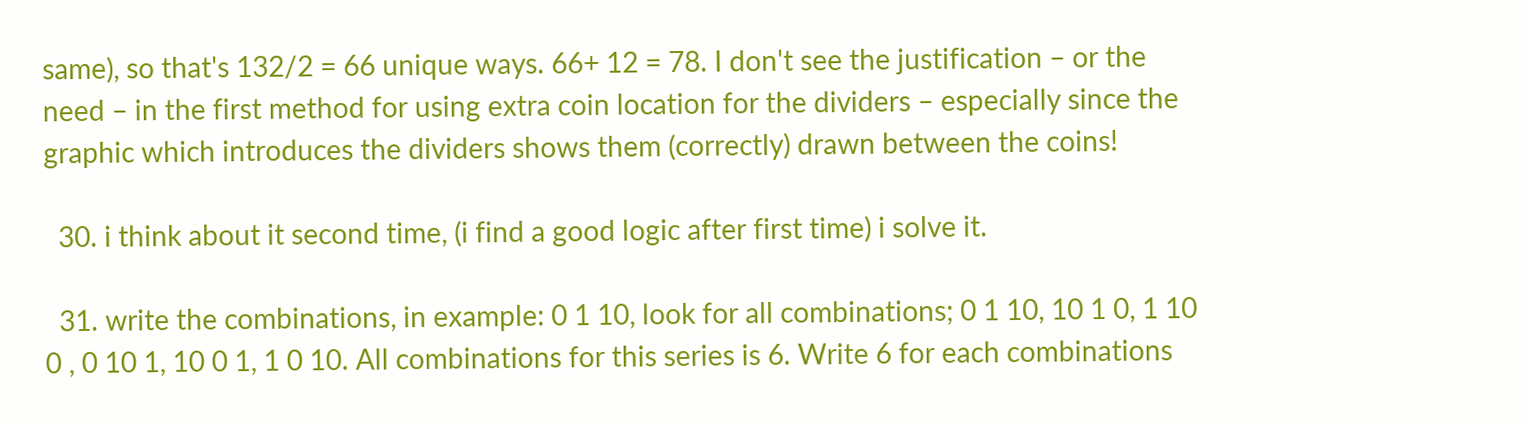same), so that's 132/2 = 66 unique ways. 66+ 12 = 78. I don't see the justification – or the need – in the first method for using extra coin location for the dividers – especially since the graphic which introduces the dividers shows them (correctly) drawn between the coins!

  30. i think about it second time, (i find a good logic after first time) i solve it.

  31. write the combinations, in example: 0 1 10, look for all combinations; 0 1 10, 10 1 0, 1 10 0 , 0 10 1, 10 0 1, 1 0 10. All combinations for this series is 6. Write 6 for each combinations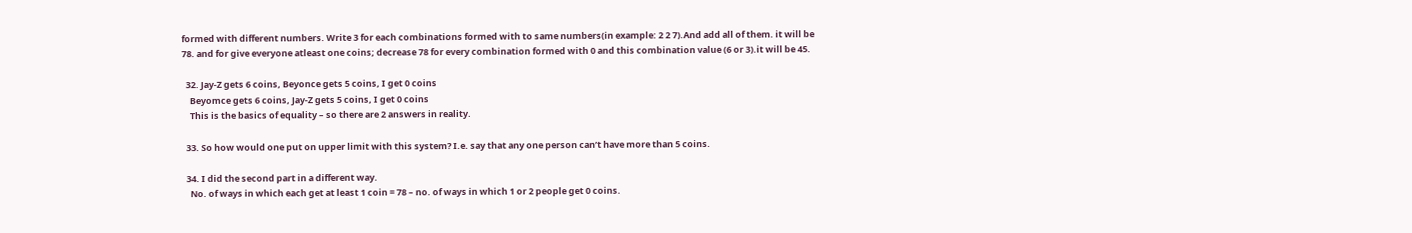formed with different numbers. Write 3 for each combinations formed with to same numbers(in example: 2 2 7).And add all of them. it will be 78. and for give everyone atleast one coins; decrease 78 for every combination formed with 0 and this combination value (6 or 3).it will be 45.

  32. Jay-Z gets 6 coins, Beyonce gets 5 coins, I get 0 coins
    Beyomce gets 6 coins, Jay-Z gets 5 coins, I get 0 coins
    This is the basics of equality – so there are 2 answers in reality.

  33. So how would one put on upper limit with this system? I.e. say that any one person can’t have more than 5 coins.

  34. I did the second part in a different way.
    No. of ways in which each get at least 1 coin = 78 – no. of ways in which 1 or 2 people get 0 coins.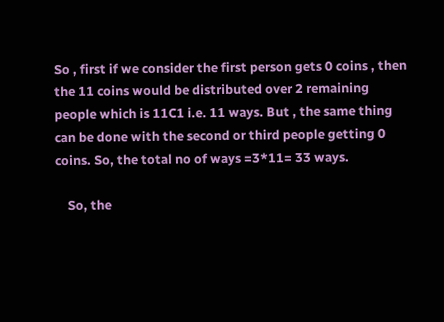So , first if we consider the first person gets 0 coins , then the 11 coins would be distributed over 2 remaining people which is 11C1 i.e. 11 ways. But , the same thing can be done with the second or third people getting 0 coins. So, the total no of ways =3*11= 33 ways.

    So, the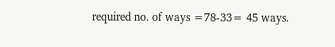required no. of ways =78-33= 45 ways.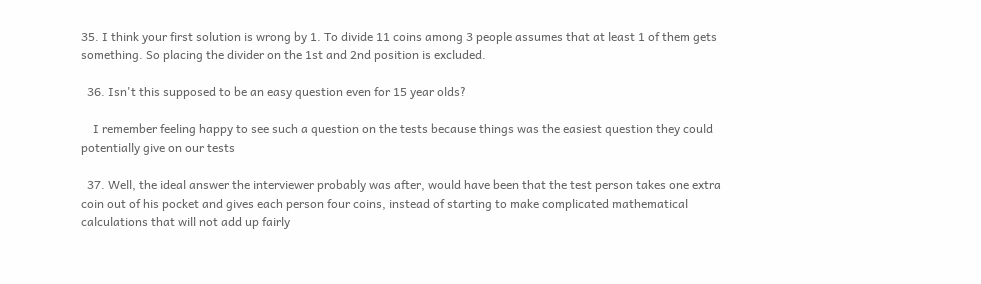35. I think your first solution is wrong by 1. To divide 11 coins among 3 people assumes that at least 1 of them gets something. So placing the divider on the 1st and 2nd position is excluded.

  36. Isn't this supposed to be an easy question even for 15 year olds?

    I remember feeling happy to see such a question on the tests because things was the easiest question they could potentially give on our tests

  37. Well, the ideal answer the interviewer probably was after, would have been that the test person takes one extra coin out of his pocket and gives each person four coins, instead of starting to make complicated mathematical calculations that will not add up fairly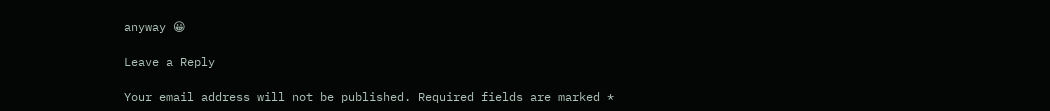anyway 😀

Leave a Reply

Your email address will not be published. Required fields are marked *